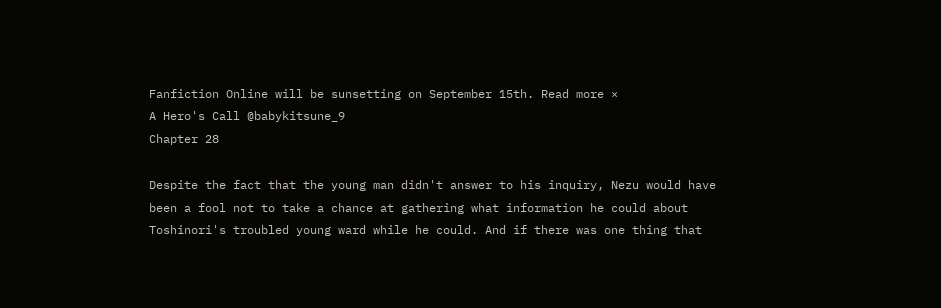Fanfiction Online will be sunsetting on September 15th. Read more ×
A Hero's Call @babykitsune_9
Chapter 28

Despite the fact that the young man didn't answer to his inquiry, Nezu would have been a fool not to take a chance at gathering what information he could about Toshinori's troubled young ward while he could. And if there was one thing that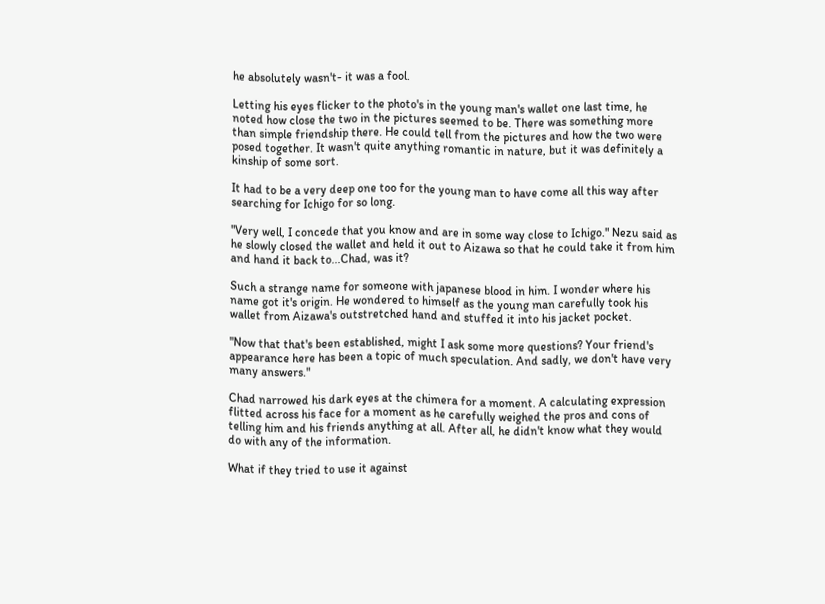he absolutely wasn't- it was a fool.

Letting his eyes flicker to the photo's in the young man's wallet one last time, he noted how close the two in the pictures seemed to be. There was something more than simple friendship there. He could tell from the pictures and how the two were posed together. It wasn't quite anything romantic in nature, but it was definitely a kinship of some sort.

It had to be a very deep one too for the young man to have come all this way after searching for Ichigo for so long.

"Very well, I concede that you know and are in some way close to Ichigo." Nezu said as he slowly closed the wallet and held it out to Aizawa so that he could take it from him and hand it back to...Chad, was it?

Such a strange name for someone with japanese blood in him. I wonder where his name got it's origin. He wondered to himself as the young man carefully took his wallet from Aizawa's outstretched hand and stuffed it into his jacket pocket.

"Now that that's been established, might I ask some more questions? Your friend's appearance here has been a topic of much speculation. And sadly, we don't have very many answers."

Chad narrowed his dark eyes at the chimera for a moment. A calculating expression flitted across his face for a moment as he carefully weighed the pros and cons of telling him and his friends anything at all. After all, he didn't know what they would do with any of the information.

What if they tried to use it against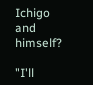Ichigo and himself?

"I'll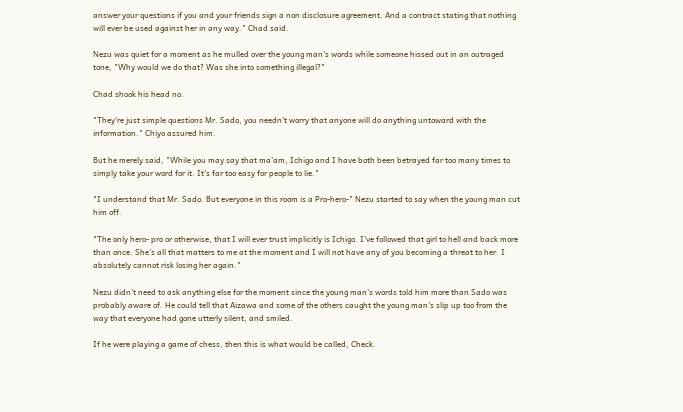answer your questions if you and your friends sign a non disclosure agreement. And a contract stating that nothing will ever be used against her in any way." Chad said.

Nezu was quiet for a moment as he mulled over the young man's words while someone hissed out in an outraged tone, "Why would we do that? Was she into something illegal?"

Chad shook his head no.

"They're just simple questions Mr. Sado, you needn't worry that anyone will do anything untoward with the information." Chiyo assured him.

But he merely said, "While you may say that ma'am, Ichigo and I have both been betrayed far too many times to simply take your word for it. It's far too easy for people to lie."

"I understand that Mr. Sado. But everyone in this room is a Pro-hero-" Nezu started to say when the young man cut him off.

"The only hero- pro or otherwise, that I will ever trust implicitly is Ichigo. I've followed that girl to hell and back more than once. She's all that matters to me at the moment and I will not have any of you becoming a threat to her. I absolutely cannot risk losing her again."

Nezu didn't need to ask anything else for the moment since the young man's words told him more than Sado was probably aware of. He could tell that Aizawa and some of the others caught the young man's slip up too from the way that everyone had gone utterly silent, and smiled.

If he were playing a game of chess, then this is what would be called, Check.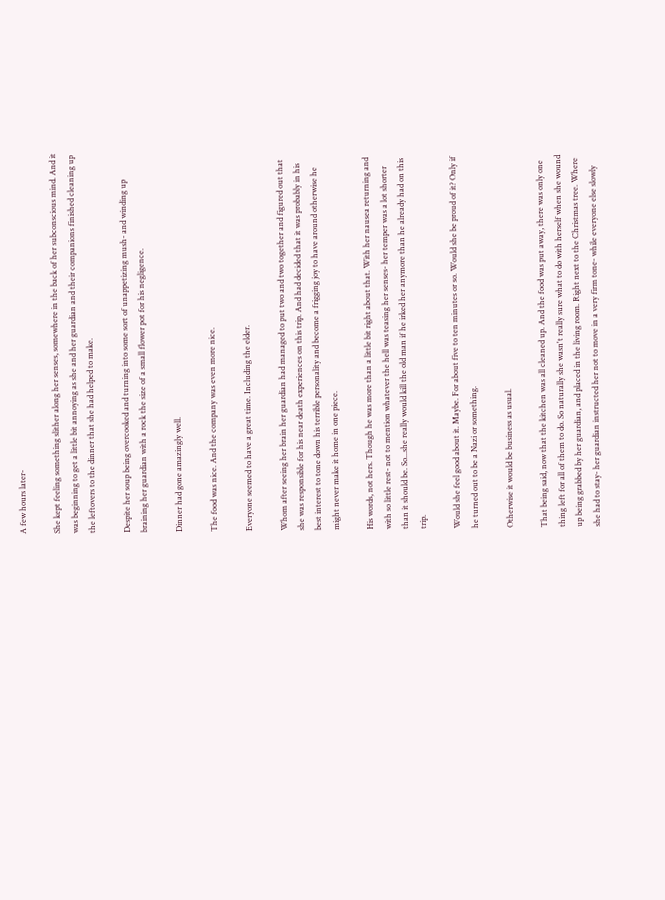A few hours later-

She kept feeling something slither along her senses, somewhere in the back of her subconscious mind. And it was beginning to get a little bit annoying as she and her guardian and their companions finished cleaning up the leftovers to the dinner that she had helped to make.

Despite her soup being overcooked and turning into some sort of unappetizing mush- and winding up braining her guardian with a rock the size of a small flower pot for his negligence.

Dinner had gone amazingly well.

The food was nice. And the company was even more nice.

Everyone seemed to have a great time. Including the elder.

Whom after seeing her brain her guardian had managed to put two and two together and figured out that she was responsible for his near death experiences on this trip. And had decided that it was probably in his best interest to tone down his terrible personality and become a frigging joy to have around otherwise he might never make it home in one piece.

His words, not hers. Though he was more than a little bit right about that. With her nausea returning and with so little rest- not to mention whatever the hell was teasing her senses- her temper was a lot shorter than it should be. So...she really would kill the old man if he irked her anymore than he already had on this trip.

Would she feel good about it. Maybe. For about five to ten minutes or so. Would she be proud of it? Only if he turned out to be a Nazi or something.

Otherwise it would be business as usual.

That being said, now that the kitchen was all cleaned up. And the food was put away, there was only one thing left for all of them to do. So naturally she wasn't really sure what to do with herself when she wound up being grabbed by her guardian, and placed in the living room. Right next to the Christmas tree. Where she had to stay- her guardian instructed her not to move in a very firm tone- while everyone else slowly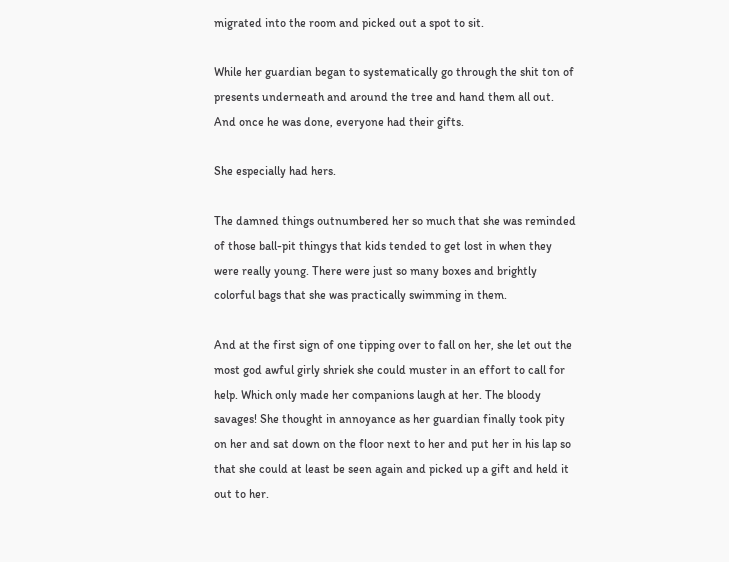migrated into the room and picked out a spot to sit.

While her guardian began to systematically go through the shit ton of presents underneath and around the tree and hand them all out. And once he was done, everyone had their gifts.

She especially had hers.

The damned things outnumbered her so much that she was reminded of those ball-pit thingys that kids tended to get lost in when they were really young. There were just so many boxes and brightly colorful bags that she was practically swimming in them.

And at the first sign of one tipping over to fall on her, she let out the most god awful girly shriek she could muster in an effort to call for help. Which only made her companions laugh at her. The bloody savages! She thought in annoyance as her guardian finally took pity on her and sat down on the floor next to her and put her in his lap so that she could at least be seen again and picked up a gift and held it out to her.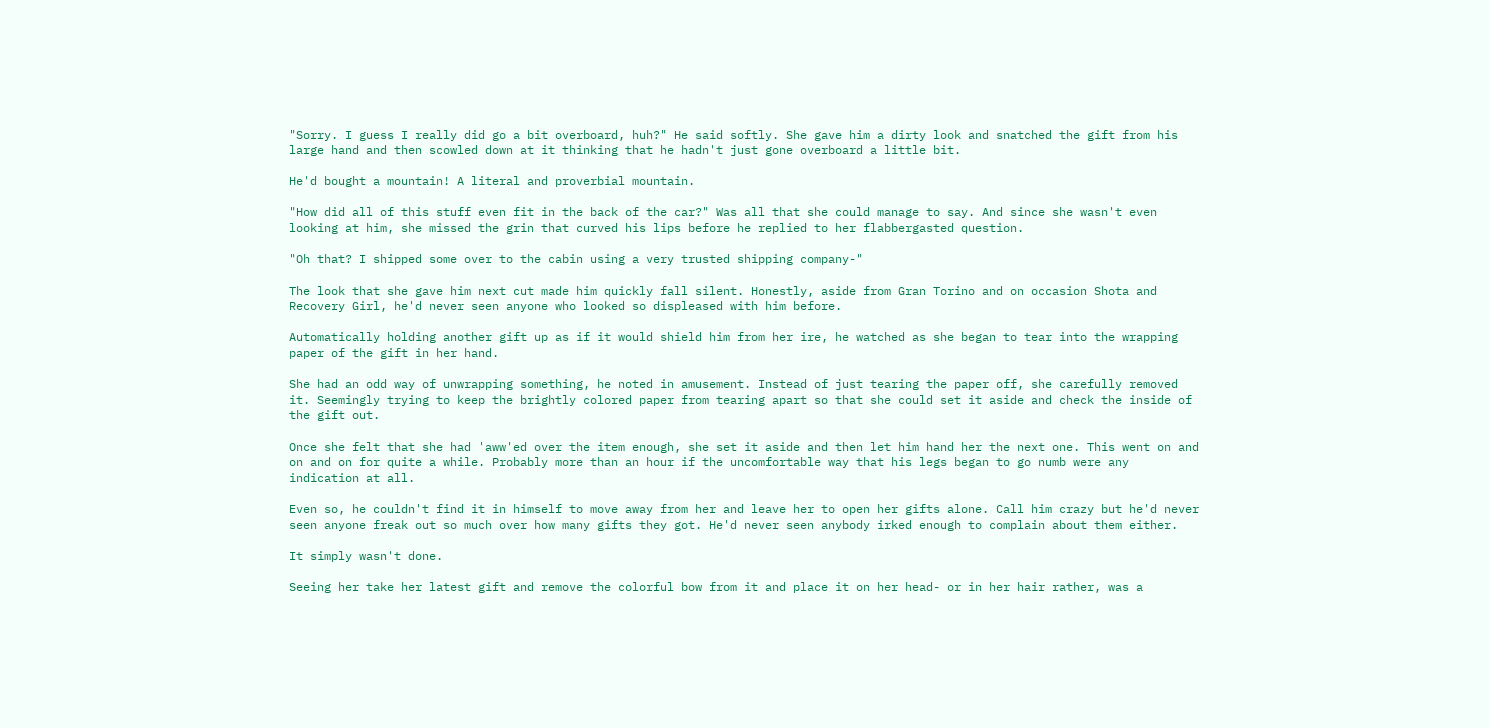"Sorry. I guess I really did go a bit overboard, huh?" He said softly. She gave him a dirty look and snatched the gift from his large hand and then scowled down at it thinking that he hadn't just gone overboard a little bit.

He'd bought a mountain! A literal and proverbial mountain.

"How did all of this stuff even fit in the back of the car?" Was all that she could manage to say. And since she wasn't even looking at him, she missed the grin that curved his lips before he replied to her flabbergasted question.

"Oh that? I shipped some over to the cabin using a very trusted shipping company-"

The look that she gave him next cut made him quickly fall silent. Honestly, aside from Gran Torino and on occasion Shota and Recovery Girl, he'd never seen anyone who looked so displeased with him before.

Automatically holding another gift up as if it would shield him from her ire, he watched as she began to tear into the wrapping paper of the gift in her hand.

She had an odd way of unwrapping something, he noted in amusement. Instead of just tearing the paper off, she carefully removed it. Seemingly trying to keep the brightly colored paper from tearing apart so that she could set it aside and check the inside of the gift out.

Once she felt that she had 'aww'ed over the item enough, she set it aside and then let him hand her the next one. This went on and on and on for quite a while. Probably more than an hour if the uncomfortable way that his legs began to go numb were any indication at all.

Even so, he couldn't find it in himself to move away from her and leave her to open her gifts alone. Call him crazy but he'd never seen anyone freak out so much over how many gifts they got. He'd never seen anybody irked enough to complain about them either.

It simply wasn't done.

Seeing her take her latest gift and remove the colorful bow from it and place it on her head- or in her hair rather, was a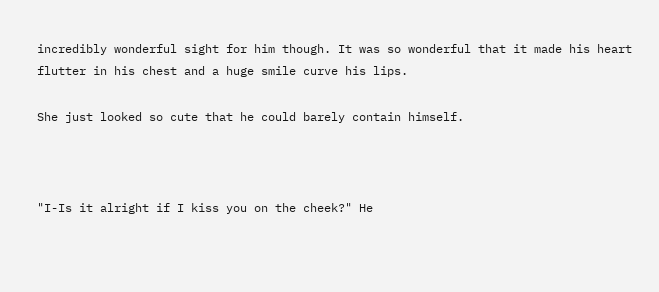incredibly wonderful sight for him though. It was so wonderful that it made his heart flutter in his chest and a huge smile curve his lips.

She just looked so cute that he could barely contain himself.



"I-Is it alright if I kiss you on the cheek?" He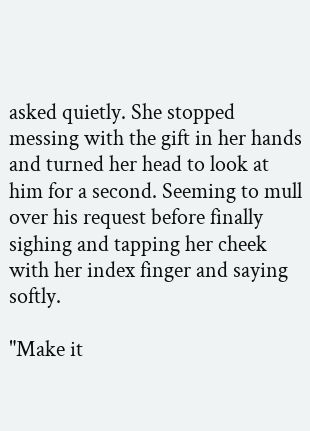asked quietly. She stopped messing with the gift in her hands and turned her head to look at him for a second. Seeming to mull over his request before finally sighing and tapping her cheek with her index finger and saying softly.

"Make it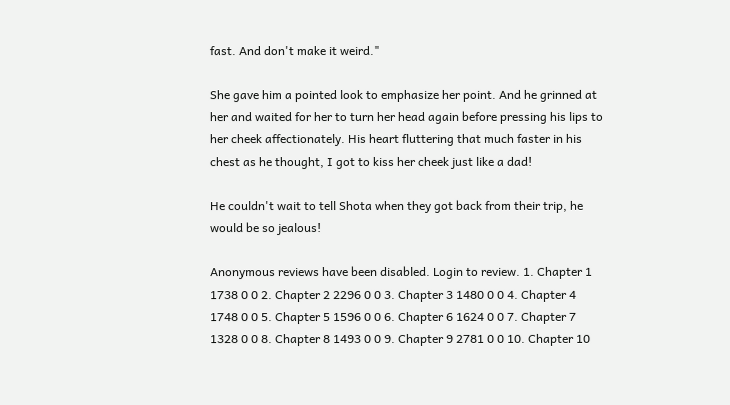fast. And don't make it weird."

She gave him a pointed look to emphasize her point. And he grinned at her and waited for her to turn her head again before pressing his lips to her cheek affectionately. His heart fluttering that much faster in his chest as he thought, I got to kiss her cheek just like a dad!

He couldn't wait to tell Shota when they got back from their trip, he would be so jealous!

Anonymous reviews have been disabled. Login to review. 1. Chapter 1 1738 0 0 2. Chapter 2 2296 0 0 3. Chapter 3 1480 0 0 4. Chapter 4 1748 0 0 5. Chapter 5 1596 0 0 6. Chapter 6 1624 0 0 7. Chapter 7 1328 0 0 8. Chapter 8 1493 0 0 9. Chapter 9 2781 0 0 10. Chapter 10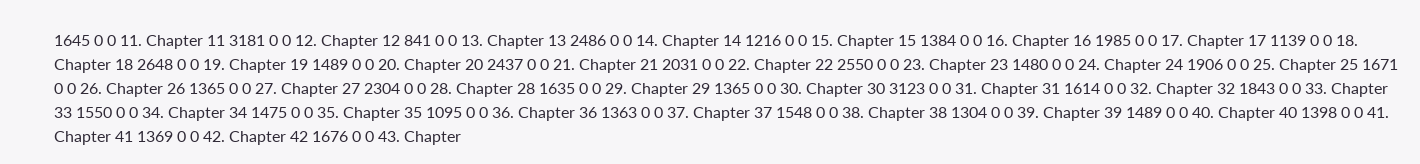1645 0 0 11. Chapter 11 3181 0 0 12. Chapter 12 841 0 0 13. Chapter 13 2486 0 0 14. Chapter 14 1216 0 0 15. Chapter 15 1384 0 0 16. Chapter 16 1985 0 0 17. Chapter 17 1139 0 0 18. Chapter 18 2648 0 0 19. Chapter 19 1489 0 0 20. Chapter 20 2437 0 0 21. Chapter 21 2031 0 0 22. Chapter 22 2550 0 0 23. Chapter 23 1480 0 0 24. Chapter 24 1906 0 0 25. Chapter 25 1671 0 0 26. Chapter 26 1365 0 0 27. Chapter 27 2304 0 0 28. Chapter 28 1635 0 0 29. Chapter 29 1365 0 0 30. Chapter 30 3123 0 0 31. Chapter 31 1614 0 0 32. Chapter 32 1843 0 0 33. Chapter 33 1550 0 0 34. Chapter 34 1475 0 0 35. Chapter 35 1095 0 0 36. Chapter 36 1363 0 0 37. Chapter 37 1548 0 0 38. Chapter 38 1304 0 0 39. Chapter 39 1489 0 0 40. Chapter 40 1398 0 0 41. Chapter 41 1369 0 0 42. Chapter 42 1676 0 0 43. Chapter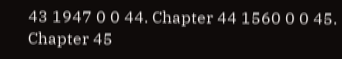43 1947 0 0 44. Chapter 44 1560 0 0 45. Chapter 45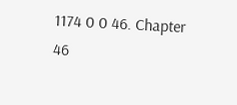1174 0 0 46. Chapter 46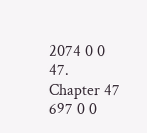2074 0 0 47. Chapter 47 697 0 0